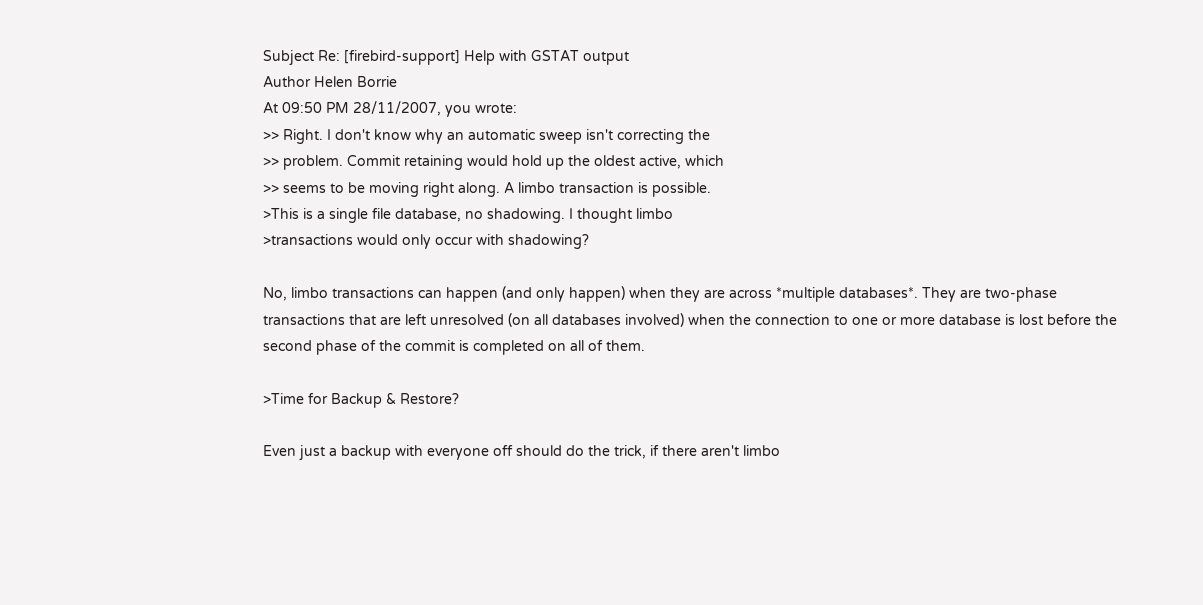Subject Re: [firebird-support] Help with GSTAT output
Author Helen Borrie
At 09:50 PM 28/11/2007, you wrote:
>> Right. I don't know why an automatic sweep isn't correcting the
>> problem. Commit retaining would hold up the oldest active, which
>> seems to be moving right along. A limbo transaction is possible.
>This is a single file database, no shadowing. I thought limbo
>transactions would only occur with shadowing?

No, limbo transactions can happen (and only happen) when they are across *multiple databases*. They are two-phase transactions that are left unresolved (on all databases involved) when the connection to one or more database is lost before the second phase of the commit is completed on all of them.

>Time for Backup & Restore?

Even just a backup with everyone off should do the trick, if there aren't limbo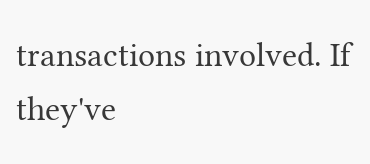transactions involved. If they've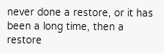never done a restore, or it has been a long time, then a restore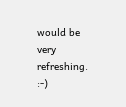would be very refreshing. :-)